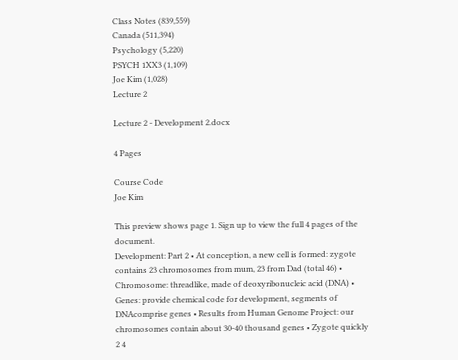Class Notes (839,559)
Canada (511,394)
Psychology (5,220)
PSYCH 1XX3 (1,109)
Joe Kim (1,028)
Lecture 2

Lecture 2 - Development 2.docx

4 Pages

Course Code
Joe Kim

This preview shows page 1. Sign up to view the full 4 pages of the document.
Development: Part 2 • At conception, a new cell is formed: zygote contains 23 chromosomes from mum, 23 from Dad (total 46) • Chromosome: threadlike, made of deoxyribonucleic acid (DNA) • Genes: provide chemical code for development, segments of DNAcomprise genes • Results from Human Genome Project: our chromosomes contain about 30-40 thousand genes • Zygote quickly 2 4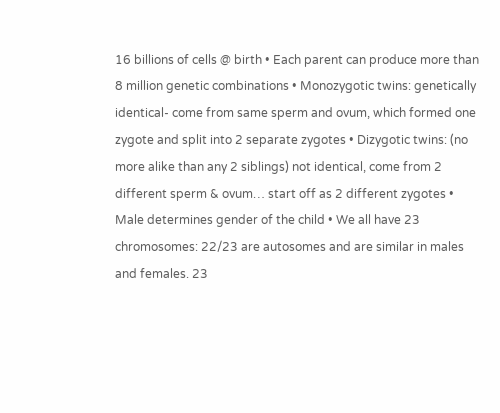16 billions of cells @ birth • Each parent can produce more than 8 million genetic combinations • Monozygotic twins: genetically identical- come from same sperm and ovum, which formed one zygote and split into 2 separate zygotes • Dizygotic twins: (no more alike than any 2 siblings) not identical, come from 2 different sperm & ovum… start off as 2 different zygotes • Male determines gender of the child • We all have 23 chromosomes: 22/23 are autosomes and are similar in males and females. 23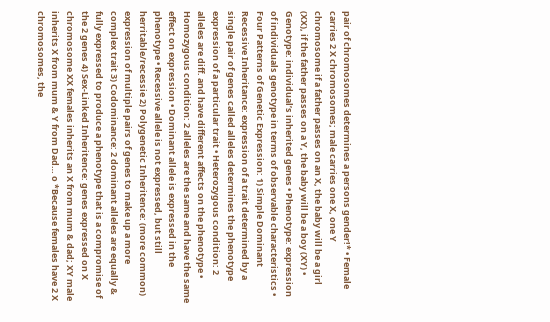pair of chromosomes determines a persons gender!* • Female carries 2 X chromosomes; male carries one X, one Y chromosome if a father passes on an X, the baby will be a girl (XX), if the father passes on a Y, the baby will be a boy (XY) • Genotype: individual’s inherited genes • Phenotype: expression of individuals genotype in terms of observable characteristics • Four Patterns of Genetic Expression: 1) Simple Dominant Recessive Inheritance: expression of a trait determined by a single pair of genes called alleles determines the phenotype expression of a particular trait • Heterozygous condition: 2 alleles are diff. and have different affects on the phenotype • Homozygous condition: 2 alleles are the same and have the same effect on expression • Dominant allele is expressed in the phenotype • Recessive allele is not expressed, but still herritable/recessie 2) Polygenetic Inheritence: (more common) expression of multiple pairs of genes to make up a more complex trait 3) Codominance: 2 dominant alleles are equally & fully expressed to produce a phenotype that is a compromise of the 2 genes 4) Sex-Linked Inheritence: genes expressed on X chromosome XX females inherits an X from mum & dad; XY male inherits X from mum & Y from Dad… o *Because females have 2 X chromosomes, the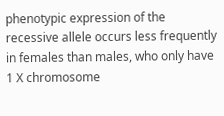phenotypic expression of the recessive allele occurs less frequently in females than males, who only have 1 X chromosome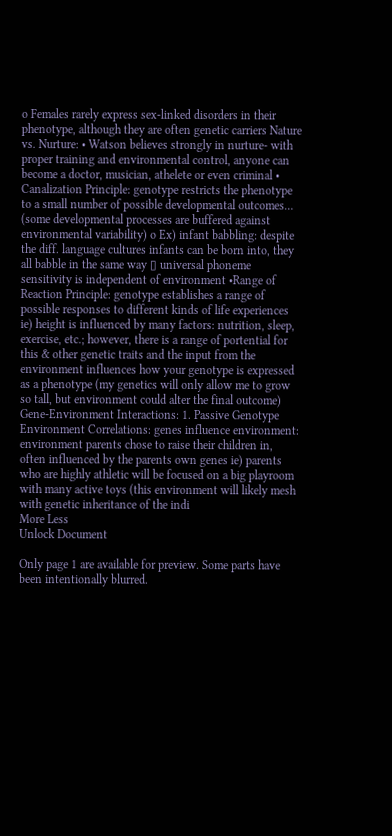o Females rarely express sex-linked disorders in their phenotype, although they are often genetic carriers Nature vs. Nurture: • Watson believes strongly in nurture- with proper training and environmental control, anyone can become a doctor, musician, athelete or even criminal • Canalization Principle: genotype restricts the phenotype to a small number of possible developmental outcomes… (some developmental processes are buffered against environmental variability) o Ex) infant babbling: despite the diff. language cultures infants can be born into, they all babble in the same way ▯ universal phoneme sensitivity is independent of environment •Range of Reaction Principle: genotype establishes a range of possible responses to different kinds of life experiences ie) height is influenced by many factors: nutrition, sleep, exercise, etc.; however, there is a range of portential for this & other genetic traits and the input from the environment influences how your genotype is expressed as a phenotype (my genetics will only allow me to grow so tall, but environment could alter the final outcome) Gene-Environment Interactions: 1. Passive Genotype Environment Correlations: genes influence environment: environment parents chose to raise their children in, often influenced by the parents own genes ie) parents who are highly athletic will be focused on a big playroom with many active toys (this environment will likely mesh with genetic inheritance of the indi
More Less
Unlock Document

Only page 1 are available for preview. Some parts have been intentionally blurred.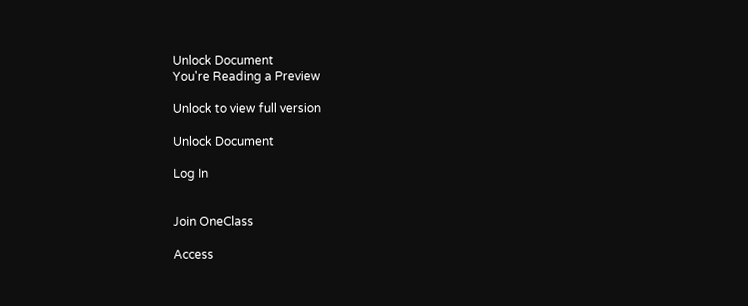Unlock Document
You're Reading a Preview

Unlock to view full version

Unlock Document

Log In


Join OneClass

Access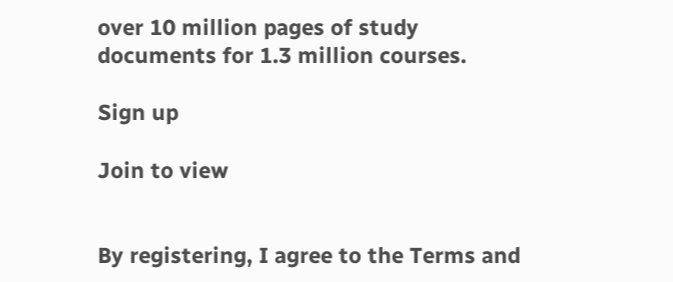over 10 million pages of study
documents for 1.3 million courses.

Sign up

Join to view


By registering, I agree to the Terms and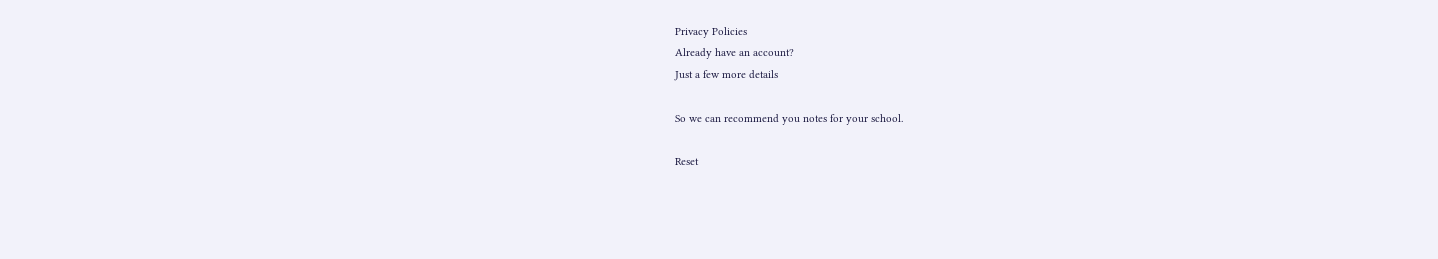Privacy Policies
Already have an account?
Just a few more details

So we can recommend you notes for your school.

Reset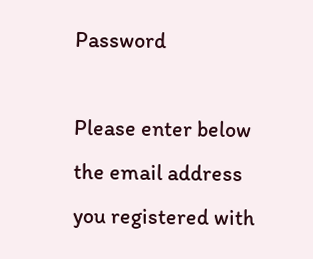Password

Please enter below the email address you registered with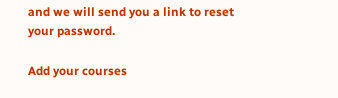and we will send you a link to reset your password.

Add your courses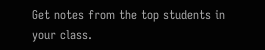Get notes from the top students in your class.